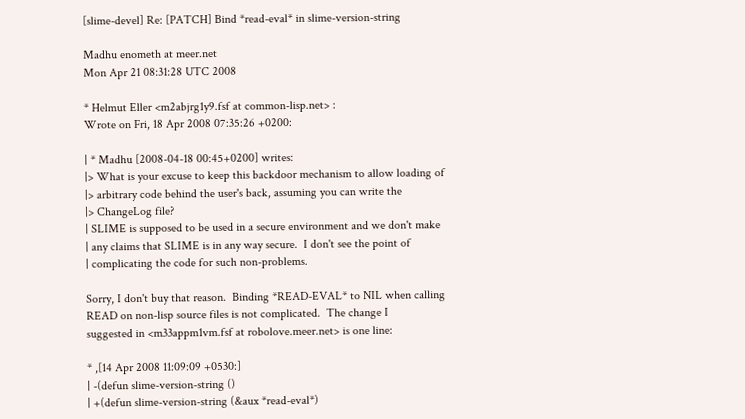[slime-devel] Re: [PATCH] Bind *read-eval* in slime-version-string

Madhu enometh at meer.net
Mon Apr 21 08:31:28 UTC 2008

* Helmut Eller <m2abjrg1y9.fsf at common-lisp.net> :
Wrote on Fri, 18 Apr 2008 07:35:26 +0200:

| * Madhu [2008-04-18 00:45+0200] writes:
|> What is your excuse to keep this backdoor mechanism to allow loading of
|> arbitrary code behind the user's back, assuming you can write the
|> ChangeLog file?
| SLIME is supposed to be used in a secure environment and we don't make
| any claims that SLIME is in any way secure.  I don't see the point of
| complicating the code for such non-problems.

Sorry, I don't buy that reason.  Binding *READ-EVAL* to NIL when calling
READ on non-lisp source files is not complicated.  The change I
suggested in <m33appm1vm.fsf at robolove.meer.net> is one line:

* ,[14 Apr 2008 11:09:09 +0530:]
| -(defun slime-version-string ()
| +(defun slime-version-string (&aux *read-eval*)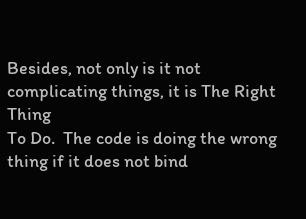Besides, not only is it not complicating things, it is The Right Thing
To Do.  The code is doing the wrong thing if it does not bind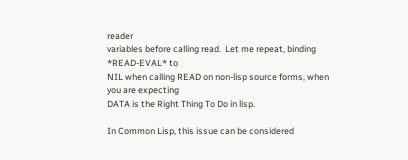reader
variables before calling read.  Let me repeat, binding *READ-EVAL* to
NIL when calling READ on non-lisp source forms, when you are expecting
DATA is the Right Thing To Do in lisp.

In Common Lisp, this issue can be considered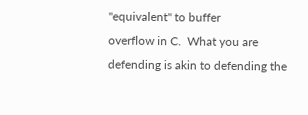"equivalent" to buffer
overflow in C.  What you are defending is akin to defending the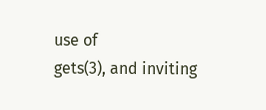use of
gets(3), and inviting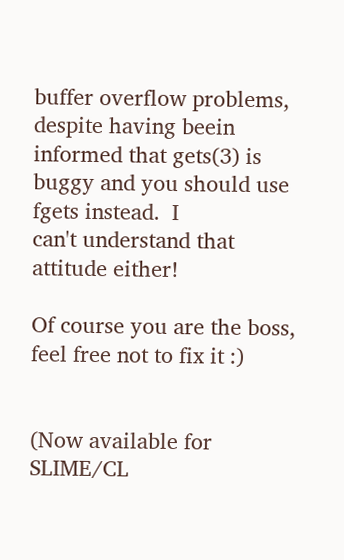buffer overflow problems, despite having beein
informed that gets(3) is buggy and you should use fgets instead.  I
can't understand that attitude either!

Of course you are the boss, feel free not to fix it :)


(Now available for SLIME/CL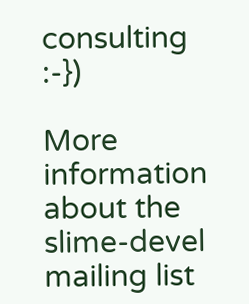consulting :-})

More information about the slime-devel mailing list